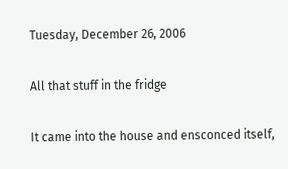Tuesday, December 26, 2006

All that stuff in the fridge

It came into the house and ensconced itself,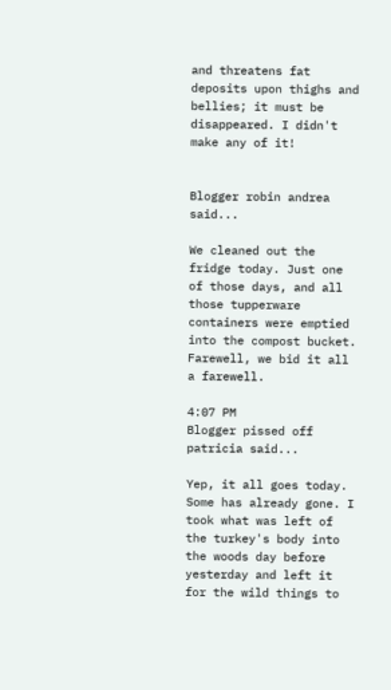and threatens fat deposits upon thighs and bellies; it must be disappeared. I didn't make any of it!


Blogger robin andrea said...

We cleaned out the fridge today. Just one of those days, and all those tupperware containers were emptied into the compost bucket. Farewell, we bid it all a farewell.

4:07 PM
Blogger pissed off patricia said...

Yep, it all goes today. Some has already gone. I took what was left of the turkey's body into the woods day before yesterday and left it for the wild things to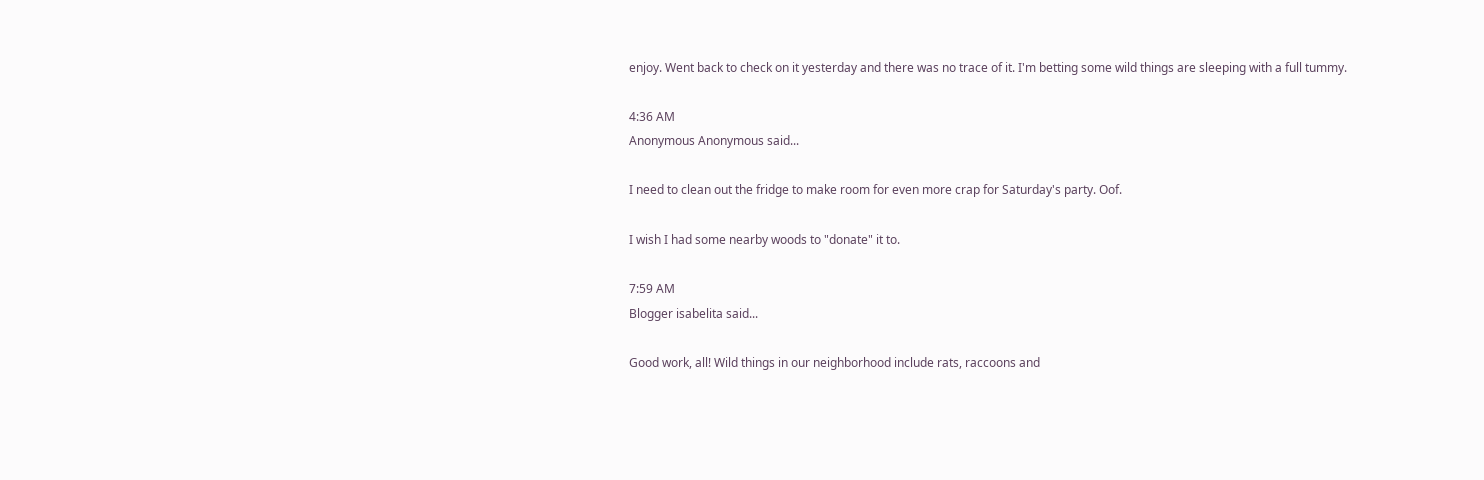enjoy. Went back to check on it yesterday and there was no trace of it. I'm betting some wild things are sleeping with a full tummy.

4:36 AM
Anonymous Anonymous said...

I need to clean out the fridge to make room for even more crap for Saturday's party. Oof.

I wish I had some nearby woods to "donate" it to.

7:59 AM
Blogger isabelita said...

Good work, all! Wild things in our neighborhood include rats, raccoons and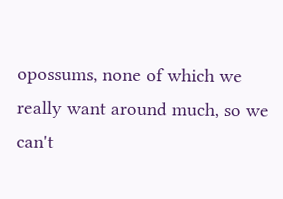opossums, none of which we really want around much, so we can't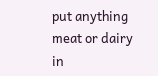put anything meat or dairy in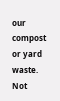our compost or yard waste.
Not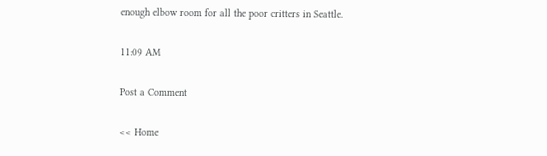enough elbow room for all the poor critters in Seattle.

11:09 AM

Post a Comment

<< Home